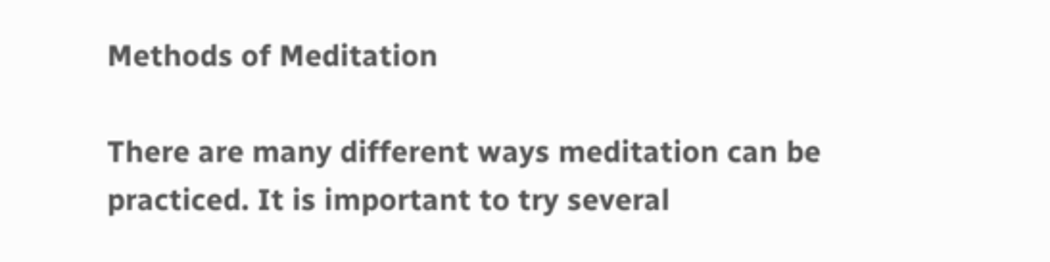Methods of Meditation

There are many different ways meditation can be practiced. It is important to try several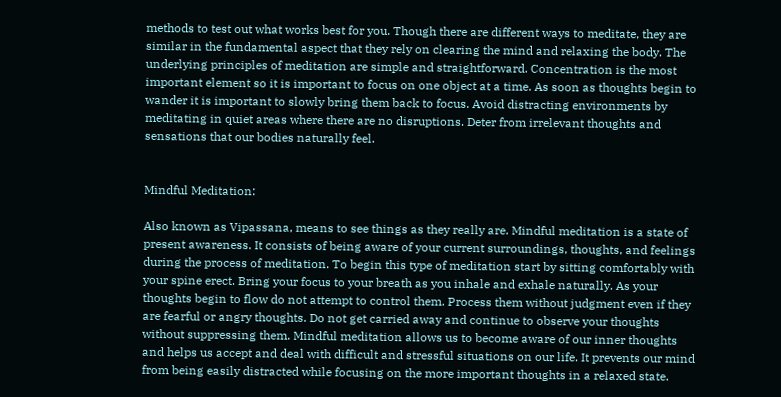methods to test out what works best for you. Though there are different ways to meditate, they are similar in the fundamental aspect that they rely on clearing the mind and relaxing the body. The underlying principles of meditation are simple and straightforward. Concentration is the most important element so it is important to focus on one object at a time. As soon as thoughts begin to wander it is important to slowly bring them back to focus. Avoid distracting environments by meditating in quiet areas where there are no disruptions. Deter from irrelevant thoughts and sensations that our bodies naturally feel.


Mindful Meditation:

Also known as Vipassana, means to see things as they really are. Mindful meditation is a state of present awareness. It consists of being aware of your current surroundings, thoughts, and feelings during the process of meditation. To begin this type of meditation start by sitting comfortably with your spine erect. Bring your focus to your breath as you inhale and exhale naturally. As your thoughts begin to flow do not attempt to control them. Process them without judgment even if they are fearful or angry thoughts. Do not get carried away and continue to observe your thoughts without suppressing them. Mindful meditation allows us to become aware of our inner thoughts and helps us accept and deal with difficult and stressful situations on our life. It prevents our mind from being easily distracted while focusing on the more important thoughts in a relaxed state.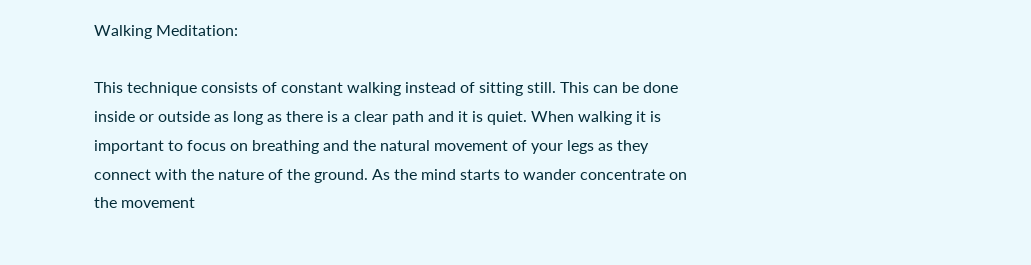Walking Meditation:

This technique consists of constant walking instead of sitting still. This can be done inside or outside as long as there is a clear path and it is quiet. When walking it is important to focus on breathing and the natural movement of your legs as they connect with the nature of the ground. As the mind starts to wander concentrate on the movement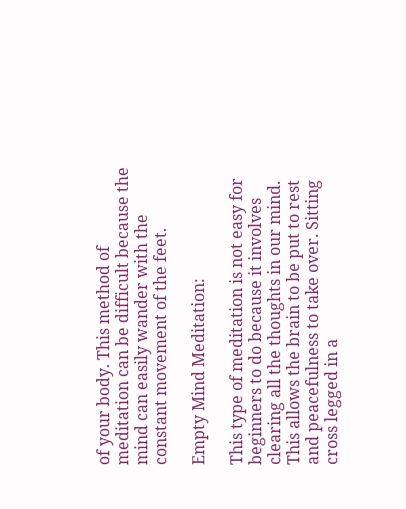of your body. This method of meditation can be difficult because the mind can easily wander with the constant movement of the feet.

Empty Mind Meditation:

This type of meditation is not easy for beginners to do because it involves clearing all the thoughts in our mind. This allows the brain to be put to rest and peacefulness to take over. Sitting cross legged in a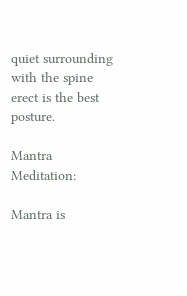quiet surrounding with the spine erect is the best posture.

Mantra Meditation:

Mantra is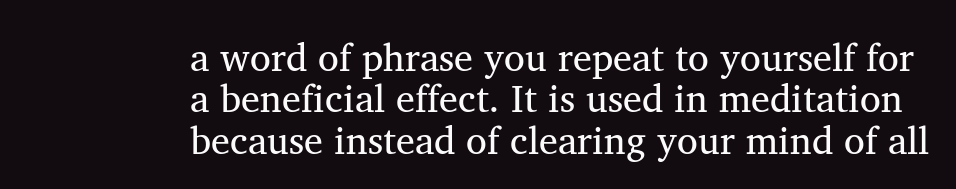a word of phrase you repeat to yourself for a beneficial effect. It is used in meditation because instead of clearing your mind of all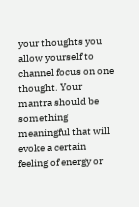your thoughts you allow yourself to channel focus on one thought. Your mantra should be something meaningful that will evoke a certain feeling of energy or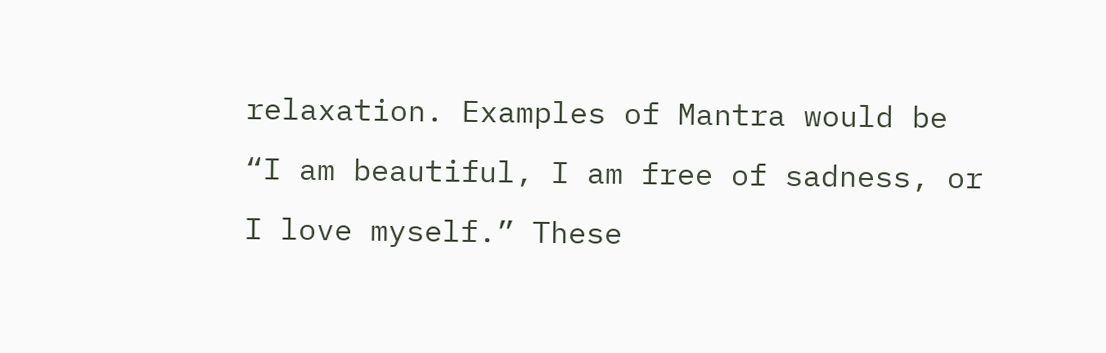relaxation. Examples of Mantra would be “I am beautiful, I am free of sadness, or I love myself.” These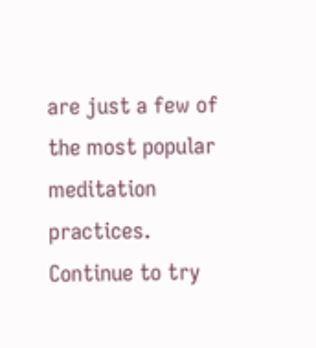are just a few of the most popular meditation practices. Continue to try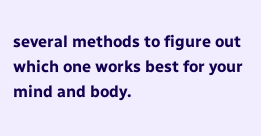several methods to figure out which one works best for your mind and body.